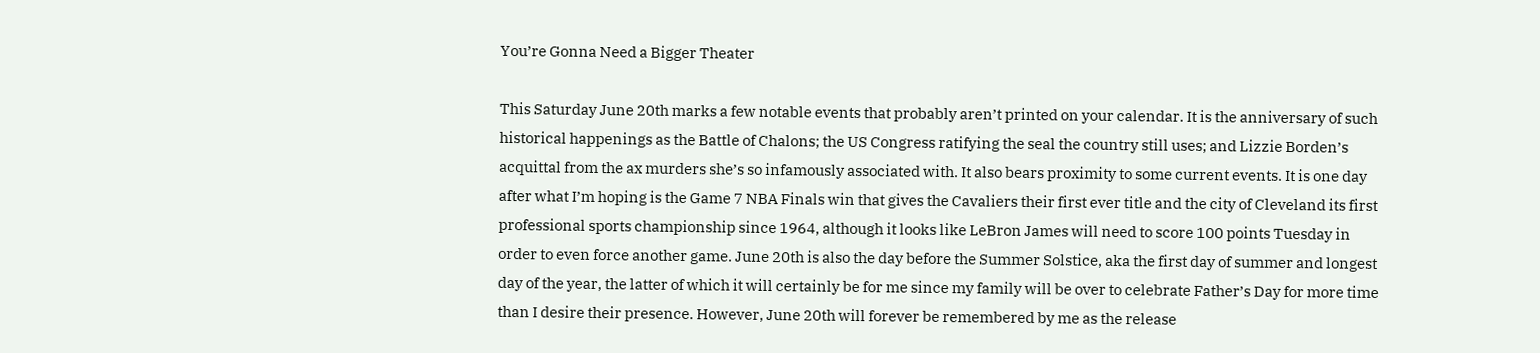You’re Gonna Need a Bigger Theater

This Saturday June 20th marks a few notable events that probably aren’t printed on your calendar. It is the anniversary of such historical happenings as the Battle of Chalons; the US Congress ratifying the seal the country still uses; and Lizzie Borden’s acquittal from the ax murders she’s so infamously associated with. It also bears proximity to some current events. It is one day after what I’m hoping is the Game 7 NBA Finals win that gives the Cavaliers their first ever title and the city of Cleveland its first professional sports championship since 1964, although it looks like LeBron James will need to score 100 points Tuesday in order to even force another game. June 20th is also the day before the Summer Solstice, aka the first day of summer and longest day of the year, the latter of which it will certainly be for me since my family will be over to celebrate Father’s Day for more time than I desire their presence. However, June 20th will forever be remembered by me as the release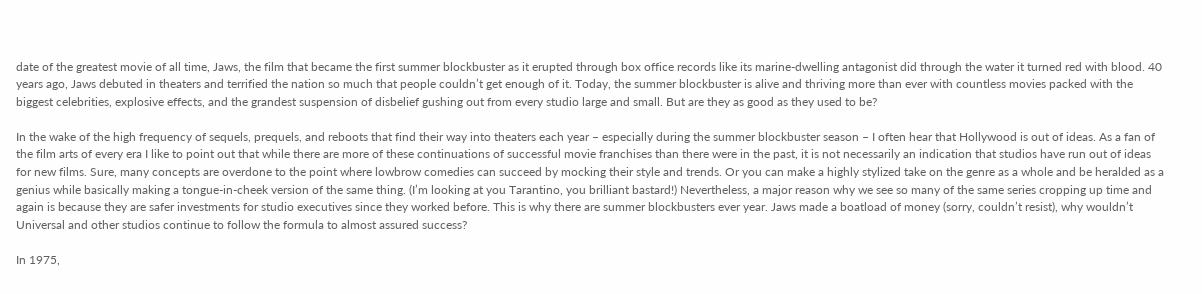date of the greatest movie of all time, Jaws, the film that became the first summer blockbuster as it erupted through box office records like its marine-dwelling antagonist did through the water it turned red with blood. 40 years ago, Jaws debuted in theaters and terrified the nation so much that people couldn’t get enough of it. Today, the summer blockbuster is alive and thriving more than ever with countless movies packed with the biggest celebrities, explosive effects, and the grandest suspension of disbelief gushing out from every studio large and small. But are they as good as they used to be?

In the wake of the high frequency of sequels, prequels, and reboots that find their way into theaters each year – especially during the summer blockbuster season – I often hear that Hollywood is out of ideas. As a fan of the film arts of every era I like to point out that while there are more of these continuations of successful movie franchises than there were in the past, it is not necessarily an indication that studios have run out of ideas for new films. Sure, many concepts are overdone to the point where lowbrow comedies can succeed by mocking their style and trends. Or you can make a highly stylized take on the genre as a whole and be heralded as a genius while basically making a tongue-in-cheek version of the same thing. (I’m looking at you Tarantino, you brilliant bastard!) Nevertheless, a major reason why we see so many of the same series cropping up time and again is because they are safer investments for studio executives since they worked before. This is why there are summer blockbusters ever year. Jaws made a boatload of money (sorry, couldn’t resist), why wouldn’t Universal and other studios continue to follow the formula to almost assured success?

In 1975,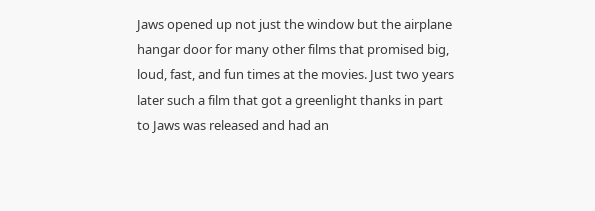Jaws opened up not just the window but the airplane hangar door for many other films that promised big, loud, fast, and fun times at the movies. Just two years later such a film that got a greenlight thanks in part to Jaws was released and had an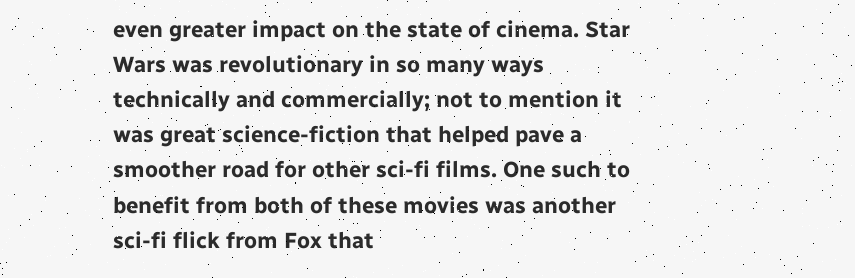even greater impact on the state of cinema. Star Wars was revolutionary in so many ways technically and commercially; not to mention it was great science-fiction that helped pave a smoother road for other sci-fi films. One such to benefit from both of these movies was another sci-fi flick from Fox that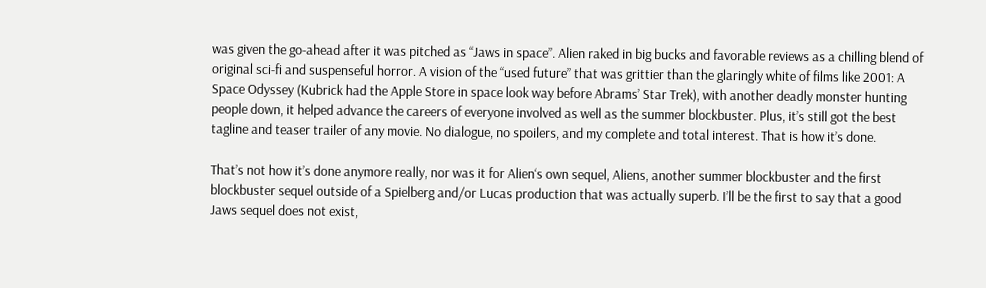was given the go-ahead after it was pitched as “Jaws in space”. Alien raked in big bucks and favorable reviews as a chilling blend of original sci-fi and suspenseful horror. A vision of the “used future” that was grittier than the glaringly white of films like 2001: A Space Odyssey (Kubrick had the Apple Store in space look way before Abrams’ Star Trek), with another deadly monster hunting people down, it helped advance the careers of everyone involved as well as the summer blockbuster. Plus, it’s still got the best tagline and teaser trailer of any movie. No dialogue, no spoilers, and my complete and total interest. That is how it’s done.

That’s not how it’s done anymore really, nor was it for Alien‘s own sequel, Aliens, another summer blockbuster and the first blockbuster sequel outside of a Spielberg and/or Lucas production that was actually superb. I’ll be the first to say that a good Jaws sequel does not exist,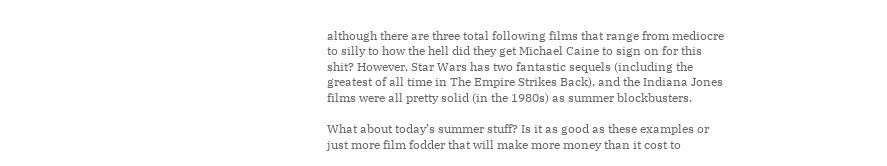although there are three total following films that range from mediocre to silly to how the hell did they get Michael Caine to sign on for this shit? However, Star Wars has two fantastic sequels (including the greatest of all time in The Empire Strikes Back), and the Indiana Jones films were all pretty solid (in the 1980s) as summer blockbusters.

What about today’s summer stuff? Is it as good as these examples or just more film fodder that will make more money than it cost to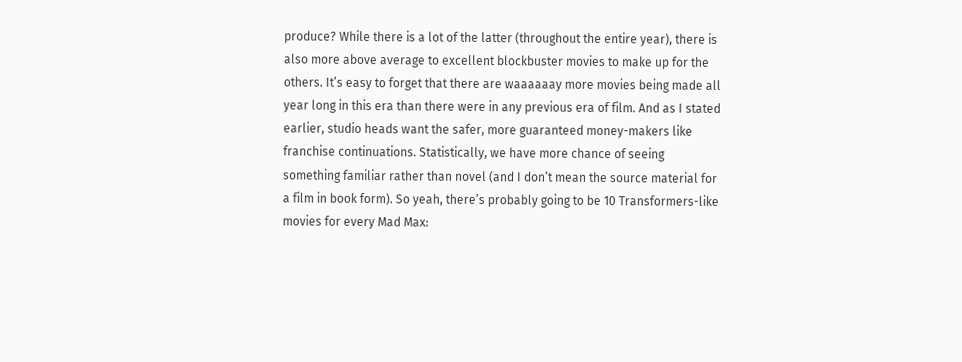produce? While there is a lot of the latter (throughout the entire year), there is also more above average to excellent blockbuster movies to make up for the others. It’s easy to forget that there are waaaaaay more movies being made all year long in this era than there were in any previous era of film. And as I stated earlier, studio heads want the safer, more guaranteed money-makers like franchise continuations. Statistically, we have more chance of seeing something familiar rather than novel (and I don’t mean the source material for a film in book form). So yeah, there’s probably going to be 10 Transformers-like movies for every Mad Max: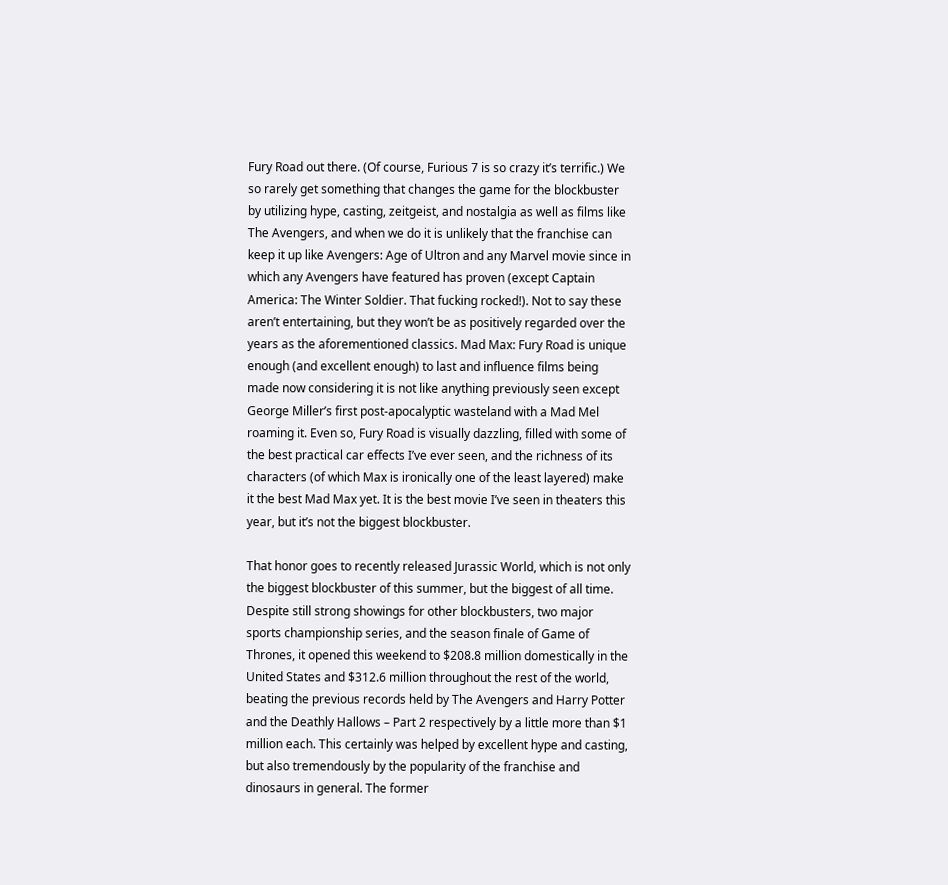Fury Road out there. (Of course, Furious 7 is so crazy it’s terrific.) We so rarely get something that changes the game for the blockbuster by utilizing hype, casting, zeitgeist, and nostalgia as well as films like The Avengers, and when we do it is unlikely that the franchise can keep it up like Avengers: Age of Ultron and any Marvel movie since in which any Avengers have featured has proven (except Captain America: The Winter Soldier. That fucking rocked!). Not to say these aren’t entertaining, but they won’t be as positively regarded over the years as the aforementioned classics. Mad Max: Fury Road is unique enough (and excellent enough) to last and influence films being made now considering it is not like anything previously seen except George Miller’s first post-apocalyptic wasteland with a Mad Mel roaming it. Even so, Fury Road is visually dazzling, filled with some of the best practical car effects I’ve ever seen, and the richness of its characters (of which Max is ironically one of the least layered) make it the best Mad Max yet. It is the best movie I’ve seen in theaters this year, but it’s not the biggest blockbuster.

That honor goes to recently released Jurassic World, which is not only the biggest blockbuster of this summer, but the biggest of all time. Despite still strong showings for other blockbusters, two major sports championship series, and the season finale of Game of Thrones, it opened this weekend to $208.8 million domestically in the United States and $312.6 million throughout the rest of the world, beating the previous records held by The Avengers and Harry Potter and the Deathly Hallows – Part 2 respectively by a little more than $1 million each. This certainly was helped by excellent hype and casting, but also tremendously by the popularity of the franchise and dinosaurs in general. The former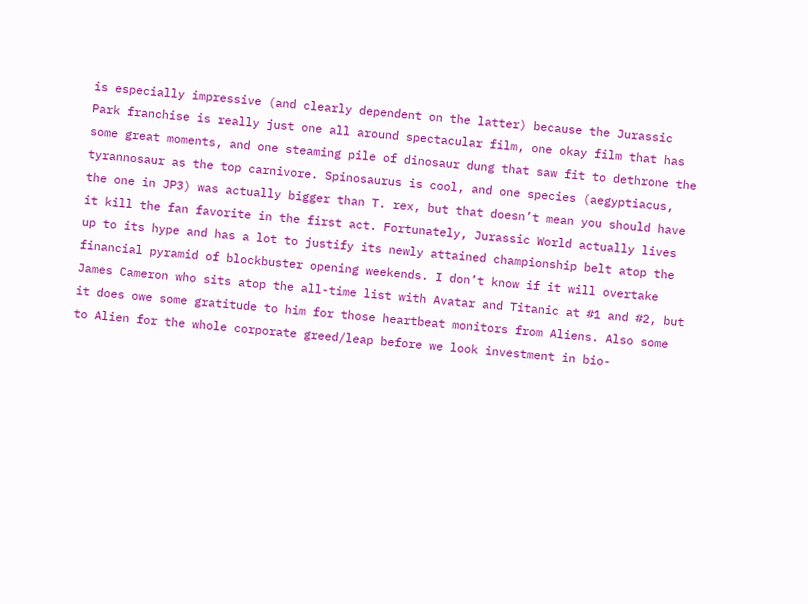is especially impressive (and clearly dependent on the latter) because the Jurassic Park franchise is really just one all around spectacular film, one okay film that has some great moments, and one steaming pile of dinosaur dung that saw fit to dethrone the tyrannosaur as the top carnivore. Spinosaurus is cool, and one species (aegyptiacus, the one in JP3) was actually bigger than T. rex, but that doesn’t mean you should have it kill the fan favorite in the first act. Fortunately, Jurassic World actually lives up to its hype and has a lot to justify its newly attained championship belt atop the financial pyramid of blockbuster opening weekends. I don’t know if it will overtake James Cameron who sits atop the all-time list with Avatar and Titanic at #1 and #2, but it does owe some gratitude to him for those heartbeat monitors from Aliens. Also some to Alien for the whole corporate greed/leap before we look investment in bio-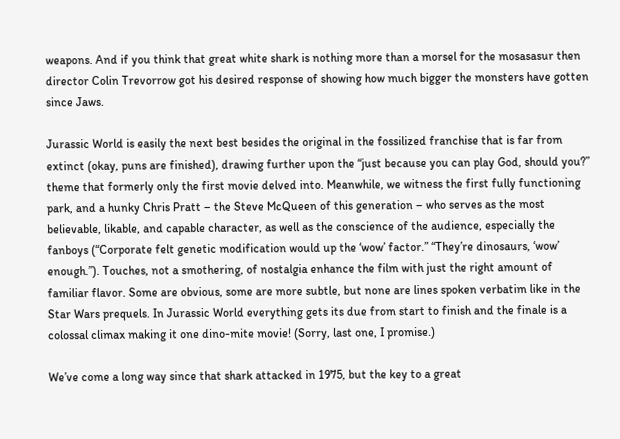weapons. And if you think that great white shark is nothing more than a morsel for the mosasasur then director Colin Trevorrow got his desired response of showing how much bigger the monsters have gotten since Jaws.

Jurassic World is easily the next best besides the original in the fossilized franchise that is far from extinct (okay, puns are finished), drawing further upon the “just because you can play God, should you?” theme that formerly only the first movie delved into. Meanwhile, we witness the first fully functioning park, and a hunky Chris Pratt – the Steve McQueen of this generation – who serves as the most believable, likable, and capable character, as well as the conscience of the audience, especially the fanboys (“Corporate felt genetic modification would up the ‘wow’ factor.” “They’re dinosaurs, ‘wow’ enough.”). Touches, not a smothering, of nostalgia enhance the film with just the right amount of familiar flavor. Some are obvious, some are more subtle, but none are lines spoken verbatim like in the Star Wars prequels. In Jurassic World everything gets its due from start to finish and the finale is a colossal climax making it one dino-mite movie! (Sorry, last one, I promise.)

We’ve come a long way since that shark attacked in 1975, but the key to a great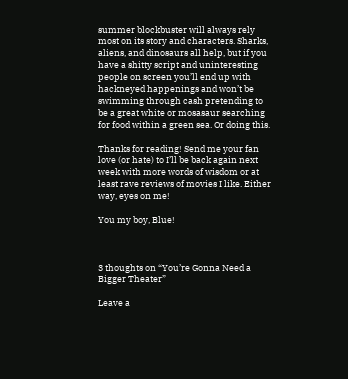summer blockbuster will always rely most on its story and characters. Sharks, aliens, and dinosaurs all help, but if you have a shitty script and uninteresting people on screen you’ll end up with hackneyed happenings and won’t be swimming through cash pretending to be a great white or mosasaur searching for food within a green sea. Or doing this.

Thanks for reading! Send me your fan love (or hate) to I’ll be back again next week with more words of wisdom or at least rave reviews of movies I like. Either way, eyes on me!

You my boy, Blue!



3 thoughts on “You’re Gonna Need a Bigger Theater”

Leave a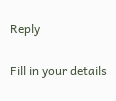Reply

Fill in your details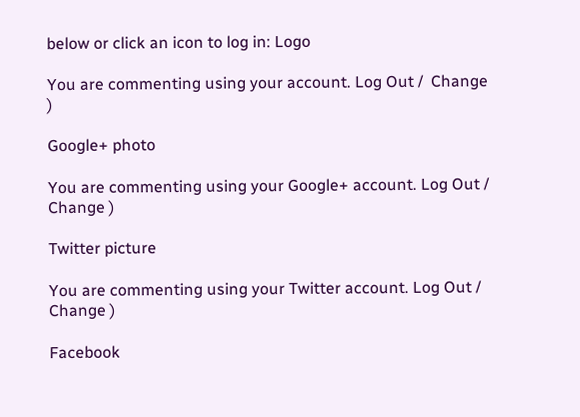below or click an icon to log in: Logo

You are commenting using your account. Log Out /  Change )

Google+ photo

You are commenting using your Google+ account. Log Out /  Change )

Twitter picture

You are commenting using your Twitter account. Log Out /  Change )

Facebook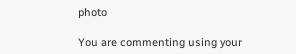photo

You are commenting using your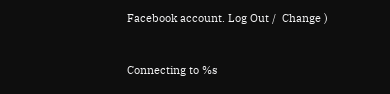Facebook account. Log Out /  Change )


Connecting to %s